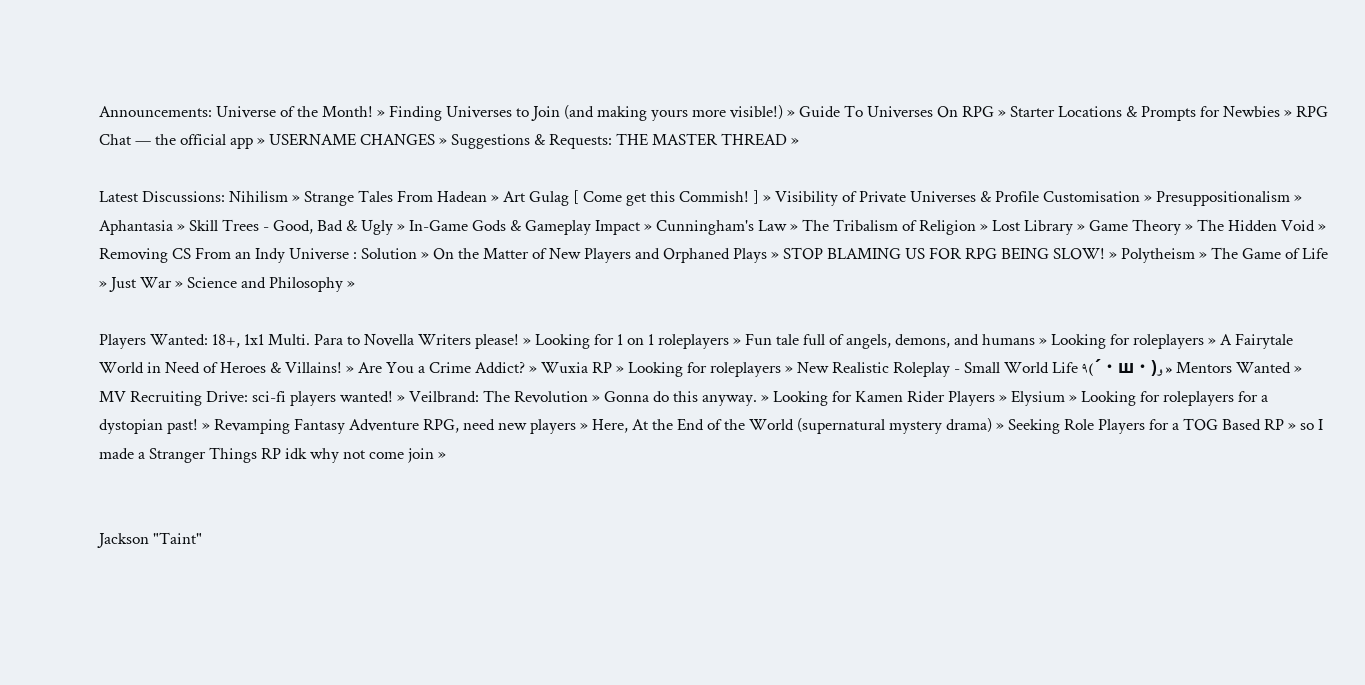Announcements: Universe of the Month! » Finding Universes to Join (and making yours more visible!) » Guide To Universes On RPG » Starter Locations & Prompts for Newbies » RPG Chat — the official app » USERNAME CHANGES » Suggestions & Requests: THE MASTER THREAD »

Latest Discussions: Nihilism » Strange Tales From Hadean » Art Gulag [ Come get this Commish! ] » Visibility of Private Universes & Profile Customisation » Presuppositionalism » Aphantasia » Skill Trees - Good, Bad & Ugly » In-Game Gods & Gameplay Impact » Cunningham's Law » The Tribalism of Religion » Lost Library » Game Theory » The Hidden Void » Removing CS From an Indy Universe : Solution » On the Matter of New Players and Orphaned Plays » STOP BLAMING US FOR RPG BEING SLOW! » Polytheism » The Game of Life » Just War » Science and Philosophy »

Players Wanted: 18+, 1x1 Multi. Para to Novella Writers please! » Looking for 1 on 1 roleplayers » Fun tale full of angels, demons, and humans » Looking for roleplayers » A Fairytale World in Need of Heroes & Villains! » Are You a Crime Addict? » Wuxia RP » Looking for roleplayers » New Realistic Roleplay - Small World Life ٩( ´・ш・)و » Mentors Wanted » MV Recruiting Drive: sci-fi players wanted! » Veilbrand: The Revolution » Gonna do this anyway. » Looking for Kamen Rider Players » Elysium » Looking for roleplayers for a dystopian past! » Revamping Fantasy Adventure RPG, need new players » Here, At the End of the World (supernatural mystery drama) » Seeking Role Players for a TOG Based RP » so I made a Stranger Things RP idk why not come join »


Jackson "Taint"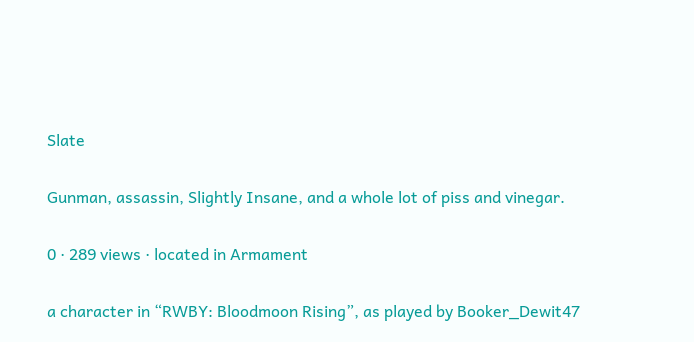Slate

Gunman, assassin, Slightly Insane, and a whole lot of piss and vinegar.

0 · 289 views · located in Armament

a character in “RWBY: Bloodmoon Rising”, as played by Booker_Dewit47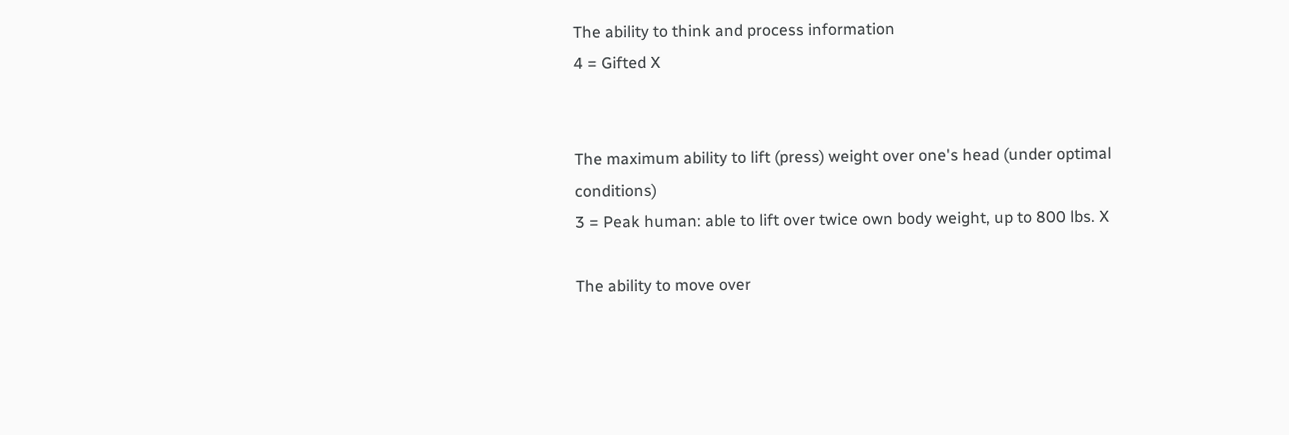The ability to think and process information
4 = Gifted X


The maximum ability to lift (press) weight over one's head (under optimal conditions)
3 = Peak human: able to lift over twice own body weight, up to 800 lbs. X

The ability to move over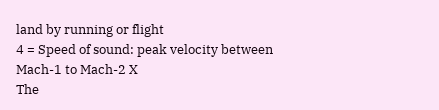land by running or flight
4 = Speed of sound: peak velocity between Mach-1 to Mach-2 X
The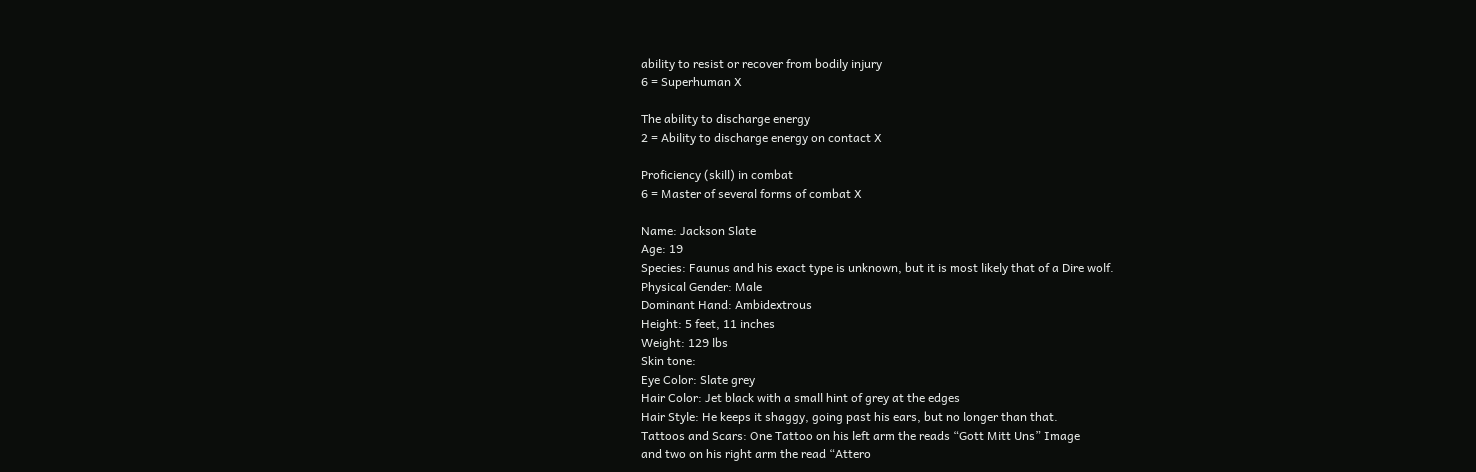ability to resist or recover from bodily injury
6 = Superhuman X

The ability to discharge energy
2 = Ability to discharge energy on contact X

Proficiency (skill) in combat
6 = Master of several forms of combat X

Name: Jackson Slate
Age: 19
Species: Faunus and his exact type is unknown, but it is most likely that of a Dire wolf.
Physical Gender: Male
Dominant Hand: Ambidextrous
Height: 5 feet, 11 inches
Weight: 129 lbs
Skin tone:
Eye Color: Slate grey
Hair Color: Jet black with a small hint of grey at the edges
Hair Style: He keeps it shaggy, going past his ears, but no longer than that.
Tattoos and Scars: One Tattoo on his left arm the reads “Gott Mitt Uns” Image
and two on his right arm the read “Attero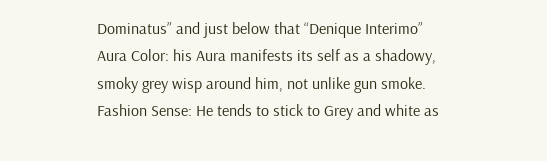Dominatus” and just below that “Denique Interimo”
Aura Color: his Aura manifests its self as a shadowy, smoky grey wisp around him, not unlike gun smoke.
Fashion Sense: He tends to stick to Grey and white as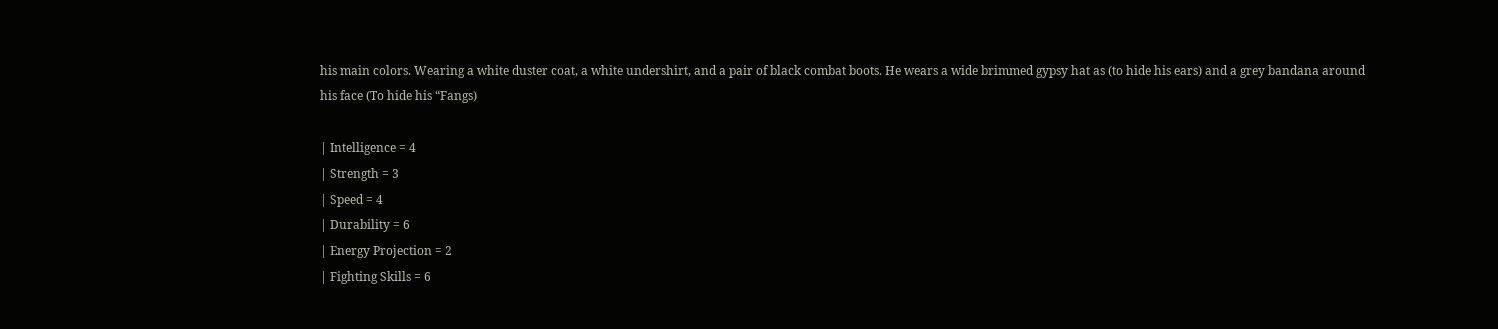his main colors. Wearing a white duster coat, a white undershirt, and a pair of black combat boots. He wears a wide brimmed gypsy hat as (to hide his ears) and a grey bandana around his face (To hide his “Fangs)

| Intelligence = 4
| Strength = 3
| Speed = 4
| Durability = 6
| Energy Projection = 2
| Fighting Skills = 6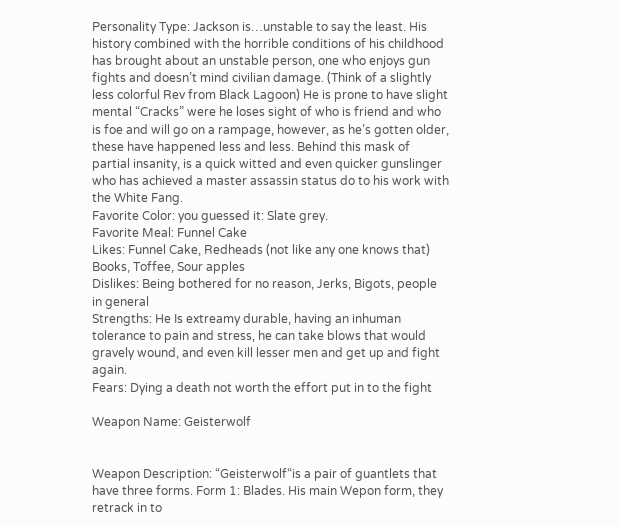Personality Type: Jackson is…unstable to say the least. His history combined with the horrible conditions of his childhood has brought about an unstable person, one who enjoys gun fights and doesn’t mind civilian damage. (Think of a slightly less colorful Rev from Black Lagoon) He is prone to have slight mental “Cracks” were he loses sight of who is friend and who is foe and will go on a rampage, however, as he’s gotten older, these have happened less and less. Behind this mask of partial insanity, is a quick witted and even quicker gunslinger who has achieved a master assassin status do to his work with the White Fang.
Favorite Color: you guessed it: Slate grey.
Favorite Meal: Funnel Cake
Likes: Funnel Cake, Redheads (not like any one knows that) Books, Toffee, Sour apples
Dislikes: Being bothered for no reason, Jerks, Bigots, people in general
Strengths: He Is extreamy durable, having an inhuman tolerance to pain and stress, he can take blows that would gravely wound, and even kill lesser men and get up and fight again.
Fears: Dying a death not worth the effort put in to the fight

Weapon Name: Geisterwolf


Weapon Description: “Geisterwolf“is a pair of guantlets that have three forms. Form 1: Blades. His main Wepon form, they retrack in to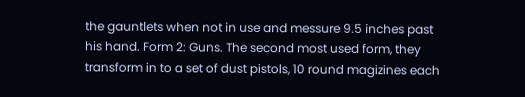the gauntlets when not in use and messure 9.5 inches past his hand. Form 2: Guns. The second most used form, they transform in to a set of dust pistols, 10 round magizines each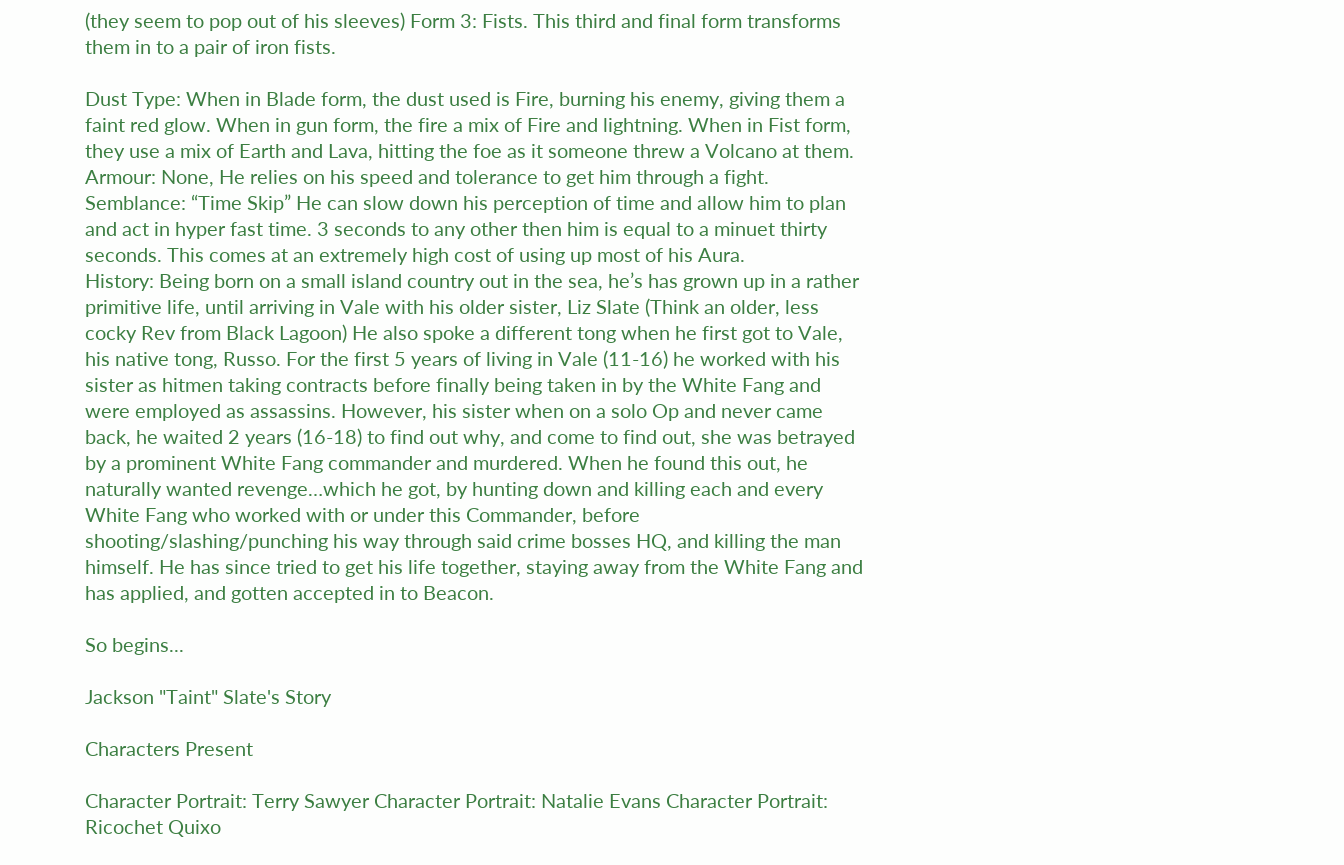(they seem to pop out of his sleeves) Form 3: Fists. This third and final form transforms them in to a pair of iron fists.

Dust Type: When in Blade form, the dust used is Fire, burning his enemy, giving them a faint red glow. When in gun form, the fire a mix of Fire and lightning. When in Fist form, they use a mix of Earth and Lava, hitting the foe as it someone threw a Volcano at them.
Armour: None, He relies on his speed and tolerance to get him through a fight.
Semblance: “Time Skip” He can slow down his perception of time and allow him to plan and act in hyper fast time. 3 seconds to any other then him is equal to a minuet thirty seconds. This comes at an extremely high cost of using up most of his Aura.
History: Being born on a small island country out in the sea, he’s has grown up in a rather primitive life, until arriving in Vale with his older sister, Liz Slate (Think an older, less cocky Rev from Black Lagoon) He also spoke a different tong when he first got to Vale, his native tong, Russo. For the first 5 years of living in Vale (11-16) he worked with his sister as hitmen taking contracts before finally being taken in by the White Fang and were employed as assassins. However, his sister when on a solo Op and never came back, he waited 2 years (16-18) to find out why, and come to find out, she was betrayed by a prominent White Fang commander and murdered. When he found this out, he naturally wanted revenge…which he got, by hunting down and killing each and every White Fang who worked with or under this Commander, before shooting/slashing/punching his way through said crime bosses HQ, and killing the man himself. He has since tried to get his life together, staying away from the White Fang and has applied, and gotten accepted in to Beacon.

So begins...

Jackson "Taint" Slate's Story

Characters Present

Character Portrait: Terry Sawyer Character Portrait: Natalie Evans Character Portrait: Ricochet Quixo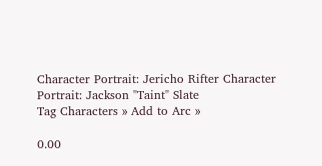Character Portrait: Jericho Rifter Character Portrait: Jackson "Taint" Slate
Tag Characters » Add to Arc »

0.00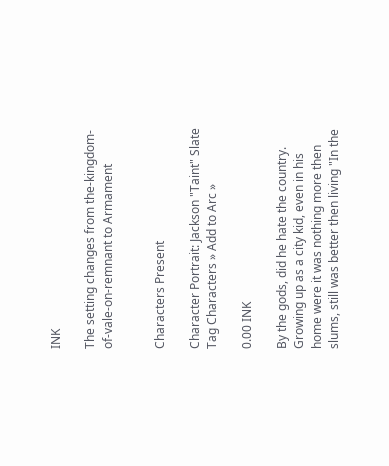INK

The setting changes from the-kingdom-of-vale-on-remnant to Armament


Characters Present

Character Portrait: Jackson "Taint" Slate
Tag Characters » Add to Arc »

0.00 INK

By the gods, did he hate the country. Growing up as a city kid, even in his home were it was nothing more then slums, still was better then living "In the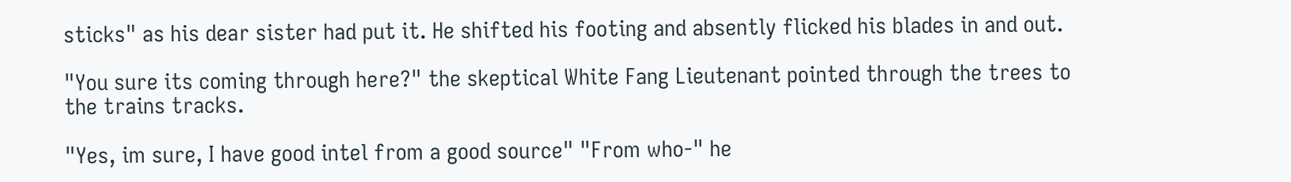sticks" as his dear sister had put it. He shifted his footing and absently flicked his blades in and out.

"You sure its coming through here?" the skeptical White Fang Lieutenant pointed through the trees to the trains tracks.

"Yes, im sure, I have good intel from a good source" "From who-" he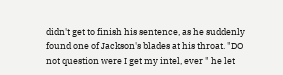didn't get to finish his sentence, as he suddenly found one of Jackson's blades at his throat. "DO not question were I get my intel, ever " he let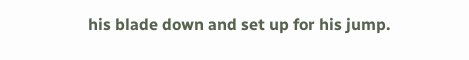his blade down and set up for his jump.